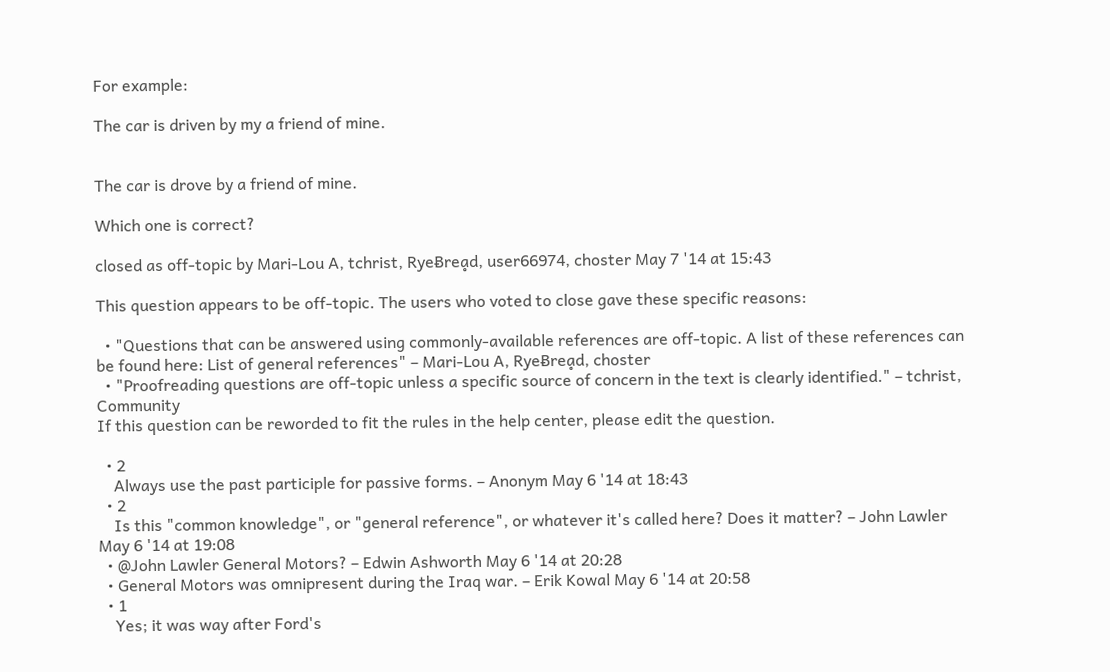For example:

The car is driven by my a friend of mine.


The car is drove by a friend of mine.

Which one is correct?

closed as off-topic by Mari-Lou A, tchrist, RyeɃreḁd, user66974, choster May 7 '14 at 15:43

This question appears to be off-topic. The users who voted to close gave these specific reasons:

  • "Questions that can be answered using commonly-available references are off-topic. A list of these references can be found here: List of general references" – Mari-Lou A, RyeɃreḁd, choster
  • "Proofreading questions are off-topic unless a specific source of concern in the text is clearly identified." – tchrist, Community
If this question can be reworded to fit the rules in the help center, please edit the question.

  • 2
    Always use the past participle for passive forms. – Anonym May 6 '14 at 18:43
  • 2
    Is this "common knowledge", or "general reference", or whatever it's called here? Does it matter? – John Lawler May 6 '14 at 19:08
  • @John Lawler General Motors? – Edwin Ashworth May 6 '14 at 20:28
  • General Motors was omnipresent during the Iraq war. – Erik Kowal May 6 '14 at 20:58
  • 1
    Yes; it was way after Ford's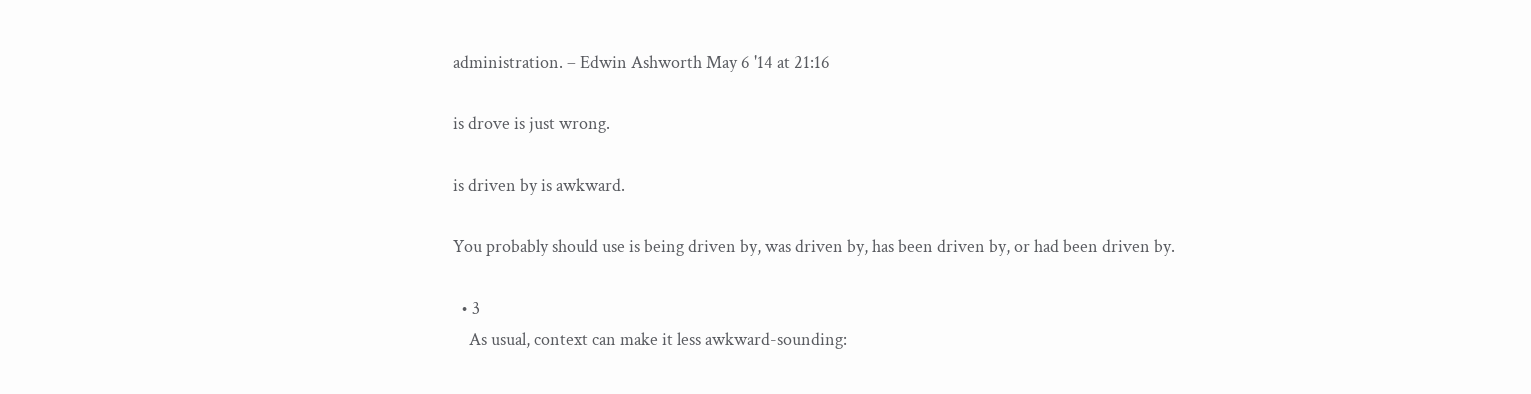administration. – Edwin Ashworth May 6 '14 at 21:16

is drove is just wrong.

is driven by is awkward.

You probably should use is being driven by, was driven by, has been driven by, or had been driven by.

  • 3
    As usual, context can make it less awkward-sounding: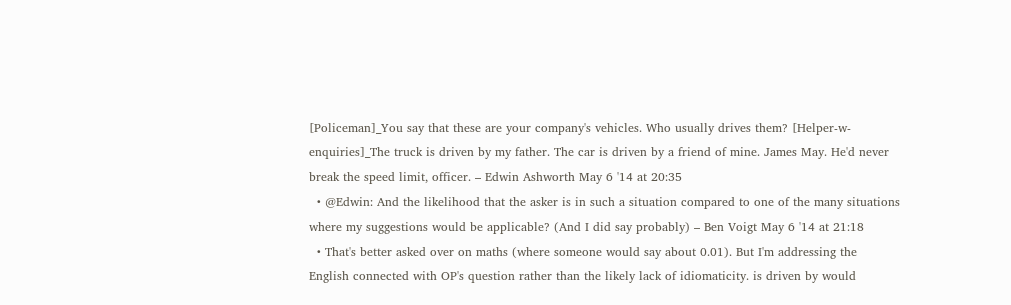[Policeman]_You say that these are your company's vehicles. Who usually drives them? [Helper-w-enquiries]_The truck is driven by my father. The car is driven by a friend of mine. James May. He'd never break the speed limit, officer. – Edwin Ashworth May 6 '14 at 20:35
  • @Edwin: And the likelihood that the asker is in such a situation compared to one of the many situations where my suggestions would be applicable? (And I did say probably) – Ben Voigt May 6 '14 at 21:18
  • That's better asked over on maths (where someone would say about 0.01). But I'm addressing the English connected with OP's question rather than the likely lack of idiomaticity. is driven by would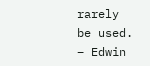rarely be used. – Edwin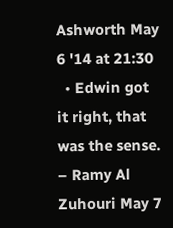Ashworth May 6 '14 at 21:30
  • Edwin got it right, that was the sense. – Ramy Al Zuhouri May 7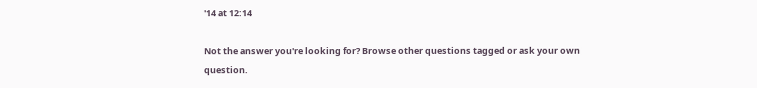'14 at 12:14

Not the answer you're looking for? Browse other questions tagged or ask your own question.